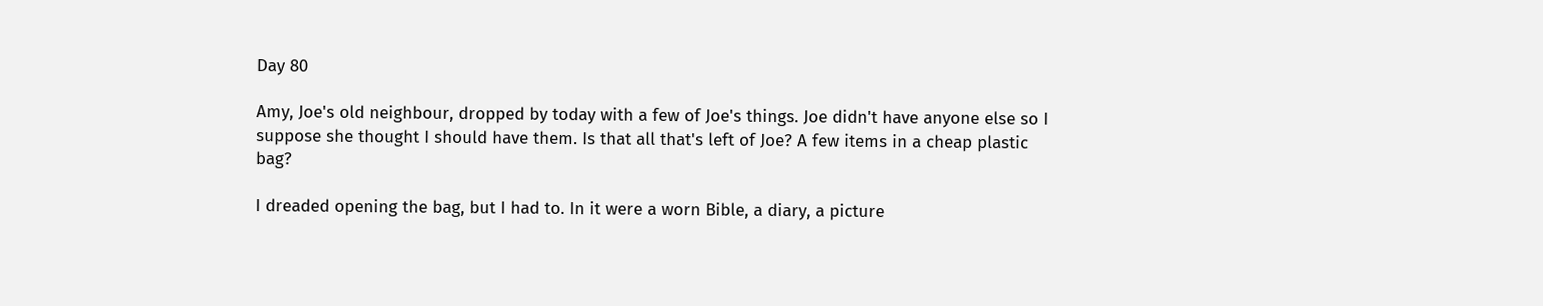Day 80

Amy, Joe's old neighbour, dropped by today with a few of Joe's things. Joe didn't have anyone else so I suppose she thought I should have them. Is that all that's left of Joe? A few items in a cheap plastic bag?

I dreaded opening the bag, but I had to. In it were a worn Bible, a diary, a picture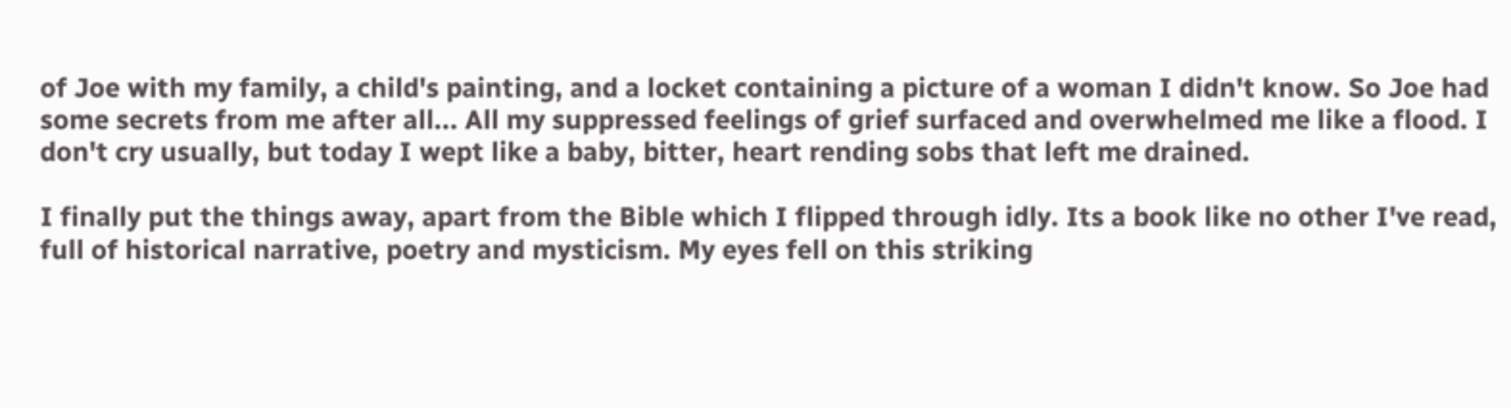of Joe with my family, a child's painting, and a locket containing a picture of a woman I didn't know. So Joe had some secrets from me after all... All my suppressed feelings of grief surfaced and overwhelmed me like a flood. I don't cry usually, but today I wept like a baby, bitter, heart rending sobs that left me drained.

I finally put the things away, apart from the Bible which I flipped through idly. Its a book like no other I've read, full of historical narrative, poetry and mysticism. My eyes fell on this striking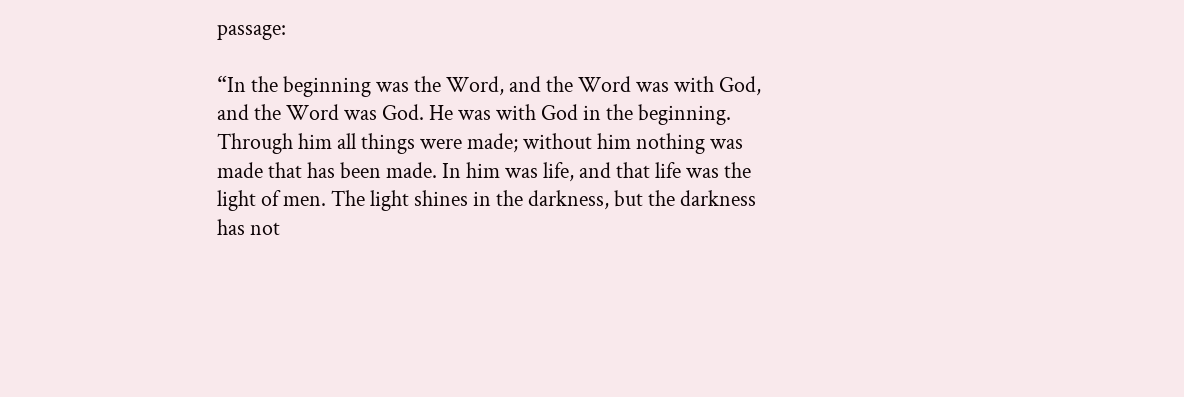passage:

“In the beginning was the Word, and the Word was with God, and the Word was God. He was with God in the beginning. Through him all things were made; without him nothing was made that has been made. In him was life, and that life was the light of men. The light shines in the darkness, but the darkness has not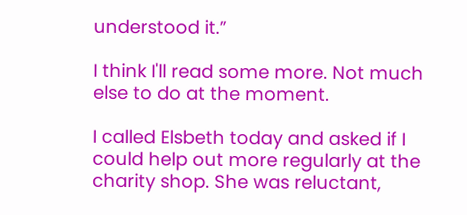understood it.”

I think I'll read some more. Not much else to do at the moment.

I called Elsbeth today and asked if I could help out more regularly at the charity shop. She was reluctant,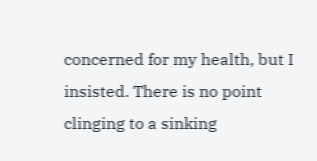concerned for my health, but I insisted. There is no point clinging to a sinking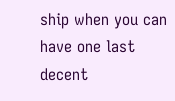ship when you can have one last decent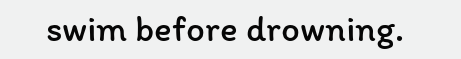swim before drowning.